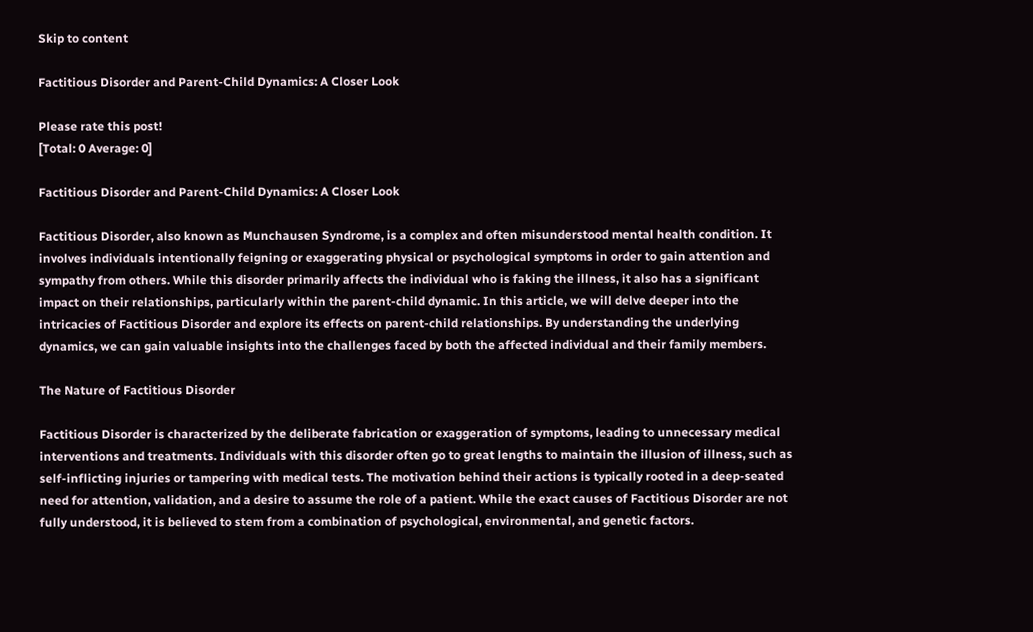Skip to content

Factitious Disorder and Parent-Child Dynamics: A Closer Look

Please rate this post!
[Total: 0 Average: 0]

Factitious Disorder and Parent-Child Dynamics: A Closer Look

Factitious Disorder, also known as Munchausen Syndrome, is a complex and often misunderstood mental health condition. It involves individuals intentionally feigning or exaggerating physical or psychological symptoms in order to gain attention and sympathy from others. While this disorder primarily affects the individual who is faking the illness, it also has a significant impact on their relationships, particularly within the parent-child dynamic. In this article, we will delve deeper into the intricacies of Factitious Disorder and explore its effects on parent-child relationships. By understanding the underlying dynamics, we can gain valuable insights into the challenges faced by both the affected individual and their family members.

The Nature of Factitious Disorder

Factitious Disorder is characterized by the deliberate fabrication or exaggeration of symptoms, leading to unnecessary medical interventions and treatments. Individuals with this disorder often go to great lengths to maintain the illusion of illness, such as self-inflicting injuries or tampering with medical tests. The motivation behind their actions is typically rooted in a deep-seated need for attention, validation, and a desire to assume the role of a patient. While the exact causes of Factitious Disorder are not fully understood, it is believed to stem from a combination of psychological, environmental, and genetic factors.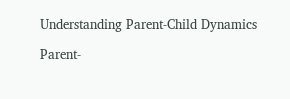Understanding Parent-Child Dynamics

Parent-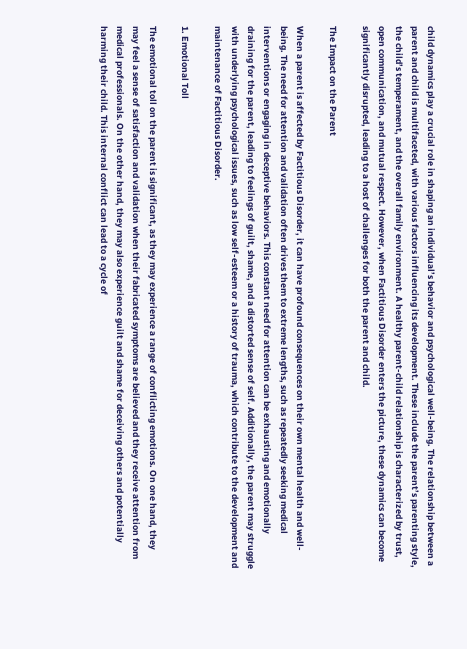child dynamics play a crucial role in shaping an individual’s behavior and psychological well-being. The relationship between a parent and child is multifaceted, with various factors influencing its development. These include the parent’s parenting style, the child’s temperament, and the overall family environment. A healthy parent-child relationship is characterized by trust, open communication, and mutual respect. However, when Factitious Disorder enters the picture, these dynamics can become significantly disrupted, leading to a host of challenges for both the parent and child.

The Impact on the Parent

When a parent is affected by Factitious Disorder, it can have profound consequences on their own mental health and well-being. The need for attention and validation often drives them to extreme lengths, such as repeatedly seeking medical interventions or engaging in deceptive behaviors. This constant need for attention can be exhausting and emotionally draining for the parent, leading to feelings of guilt, shame, and a distorted sense of self. Additionally, the parent may struggle with underlying psychological issues, such as low self-esteem or a history of trauma, which contribute to the development and maintenance of Factitious Disorder.

1. Emotional Toll

The emotional toll on the parent is significant, as they may experience a range of conflicting emotions. On one hand, they may feel a sense of satisfaction and validation when their fabricated symptoms are believed and they receive attention from medical professionals. On the other hand, they may also experience guilt and shame for deceiving others and potentially harming their child. This internal conflict can lead to a cycle of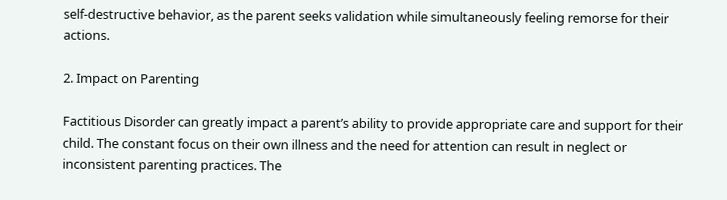self-destructive behavior, as the parent seeks validation while simultaneously feeling remorse for their actions.

2. Impact on Parenting

Factitious Disorder can greatly impact a parent’s ability to provide appropriate care and support for their child. The constant focus on their own illness and the need for attention can result in neglect or inconsistent parenting practices. The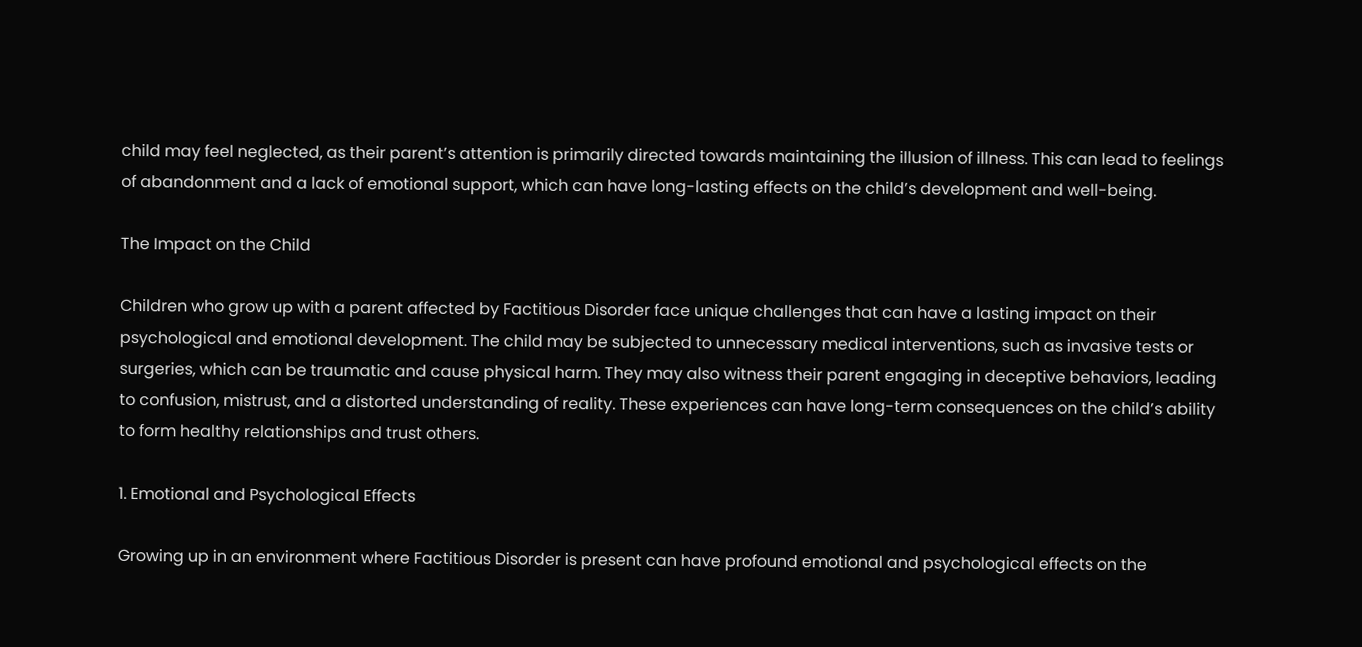child may feel neglected, as their parent’s attention is primarily directed towards maintaining the illusion of illness. This can lead to feelings of abandonment and a lack of emotional support, which can have long-lasting effects on the child’s development and well-being.

The Impact on the Child

Children who grow up with a parent affected by Factitious Disorder face unique challenges that can have a lasting impact on their psychological and emotional development. The child may be subjected to unnecessary medical interventions, such as invasive tests or surgeries, which can be traumatic and cause physical harm. They may also witness their parent engaging in deceptive behaviors, leading to confusion, mistrust, and a distorted understanding of reality. These experiences can have long-term consequences on the child’s ability to form healthy relationships and trust others.

1. Emotional and Psychological Effects

Growing up in an environment where Factitious Disorder is present can have profound emotional and psychological effects on the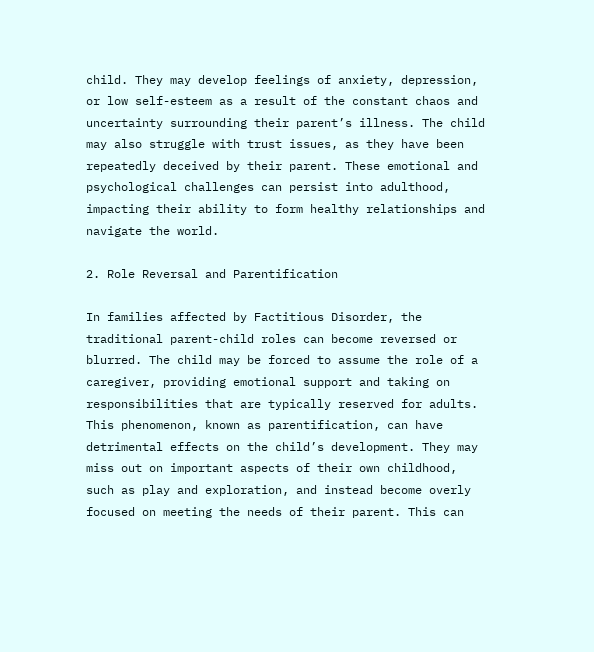child. They may develop feelings of anxiety, depression, or low self-esteem as a result of the constant chaos and uncertainty surrounding their parent’s illness. The child may also struggle with trust issues, as they have been repeatedly deceived by their parent. These emotional and psychological challenges can persist into adulthood, impacting their ability to form healthy relationships and navigate the world.

2. Role Reversal and Parentification

In families affected by Factitious Disorder, the traditional parent-child roles can become reversed or blurred. The child may be forced to assume the role of a caregiver, providing emotional support and taking on responsibilities that are typically reserved for adults. This phenomenon, known as parentification, can have detrimental effects on the child’s development. They may miss out on important aspects of their own childhood, such as play and exploration, and instead become overly focused on meeting the needs of their parent. This can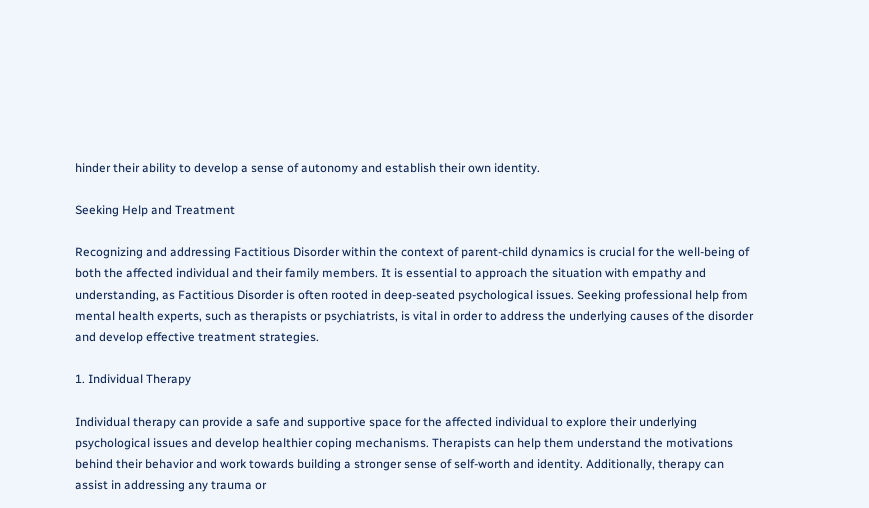hinder their ability to develop a sense of autonomy and establish their own identity.

Seeking Help and Treatment

Recognizing and addressing Factitious Disorder within the context of parent-child dynamics is crucial for the well-being of both the affected individual and their family members. It is essential to approach the situation with empathy and understanding, as Factitious Disorder is often rooted in deep-seated psychological issues. Seeking professional help from mental health experts, such as therapists or psychiatrists, is vital in order to address the underlying causes of the disorder and develop effective treatment strategies.

1. Individual Therapy

Individual therapy can provide a safe and supportive space for the affected individual to explore their underlying psychological issues and develop healthier coping mechanisms. Therapists can help them understand the motivations behind their behavior and work towards building a stronger sense of self-worth and identity. Additionally, therapy can assist in addressing any trauma or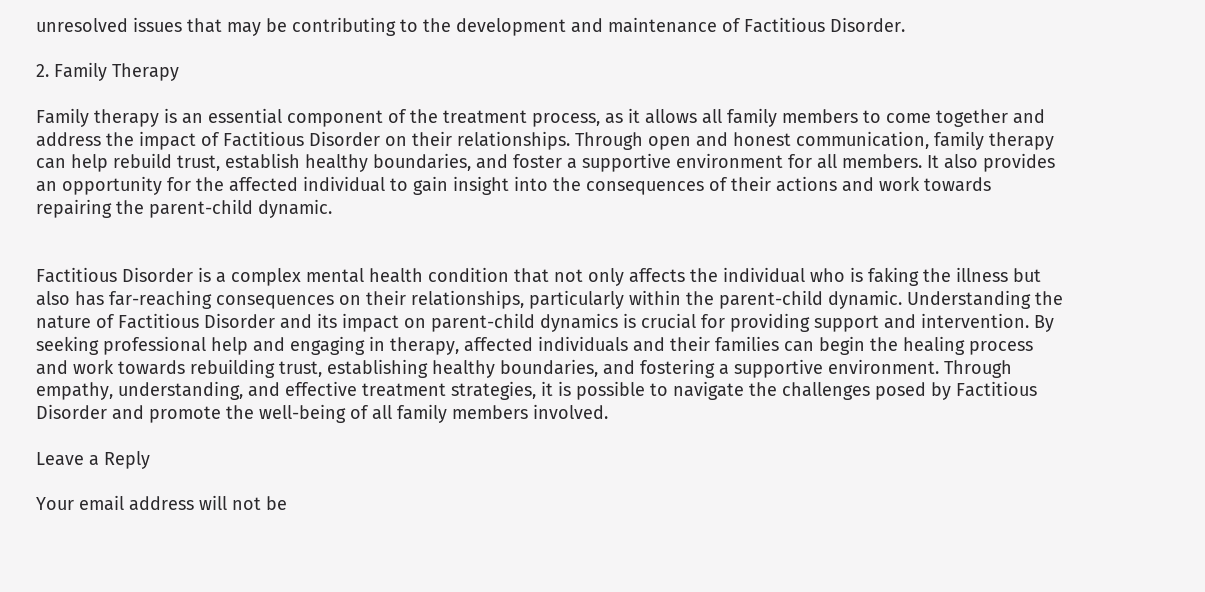unresolved issues that may be contributing to the development and maintenance of Factitious Disorder.

2. Family Therapy

Family therapy is an essential component of the treatment process, as it allows all family members to come together and address the impact of Factitious Disorder on their relationships. Through open and honest communication, family therapy can help rebuild trust, establish healthy boundaries, and foster a supportive environment for all members. It also provides an opportunity for the affected individual to gain insight into the consequences of their actions and work towards repairing the parent-child dynamic.


Factitious Disorder is a complex mental health condition that not only affects the individual who is faking the illness but also has far-reaching consequences on their relationships, particularly within the parent-child dynamic. Understanding the nature of Factitious Disorder and its impact on parent-child dynamics is crucial for providing support and intervention. By seeking professional help and engaging in therapy, affected individuals and their families can begin the healing process and work towards rebuilding trust, establishing healthy boundaries, and fostering a supportive environment. Through empathy, understanding, and effective treatment strategies, it is possible to navigate the challenges posed by Factitious Disorder and promote the well-being of all family members involved.

Leave a Reply

Your email address will not be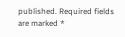published. Required fields are marked *